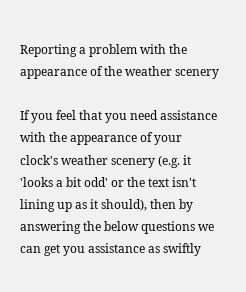Reporting a problem with the appearance of the weather scenery

If you feel that you need assistance with the appearance of your clock's weather scenery (e.g. it 'looks a bit odd' or the text isn't lining up as it should), then by answering the below questions we can get you assistance as swiftly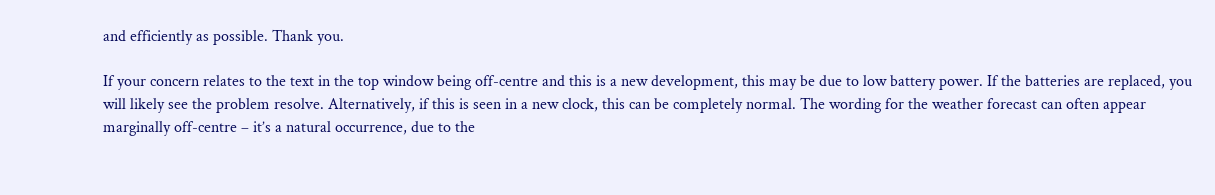and efficiently as possible. Thank you.

If your concern relates to the text in the top window being off-centre and this is a new development, this may be due to low battery power. If the batteries are replaced, you will likely see the problem resolve. Alternatively, if this is seen in a new clock, this can be completely normal. The wording for the weather forecast can often appear marginally off-centre – it’s a natural occurrence, due to the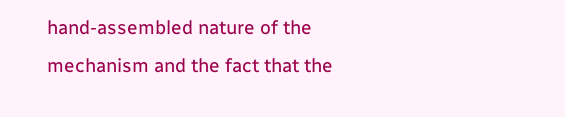hand-assembled nature of the mechanism and the fact that the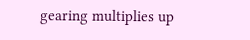gearing multiplies up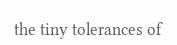the tiny tolerances of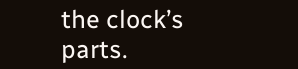the clock’s parts.